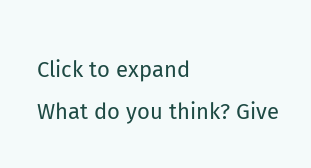Click to expand
What do you think? Give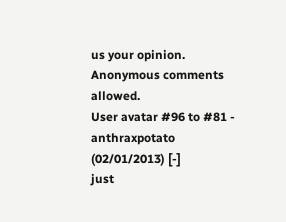us your opinion. Anonymous comments allowed.
User avatar #96 to #81 - anthraxpotato (02/01/2013) [-]
just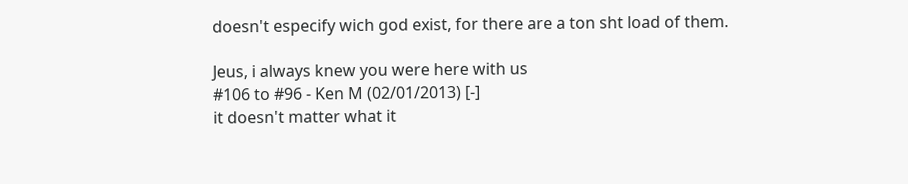doesn't especify wich god exist, for there are a ton sht load of them.

Jeus, i always knew you were here with us
#106 to #96 - Ken M (02/01/2013) [-]
it doesn't matter what it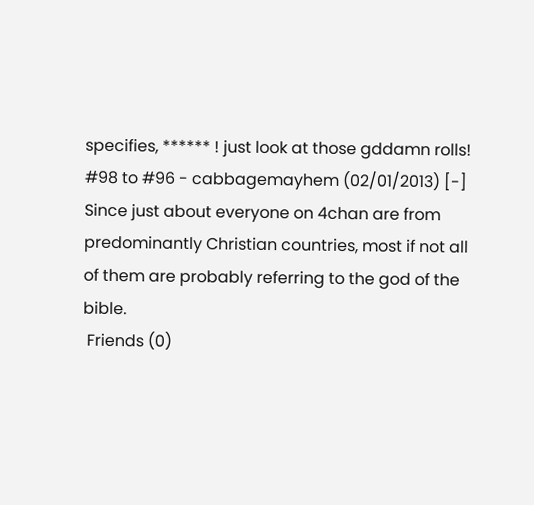specifies, ****** ! just look at those gddamn rolls!
#98 to #96 - cabbagemayhem (02/01/2013) [-]
Since just about everyone on 4chan are from predominantly Christian countries, most if not all of them are probably referring to the god of the bible.
 Friends (0)